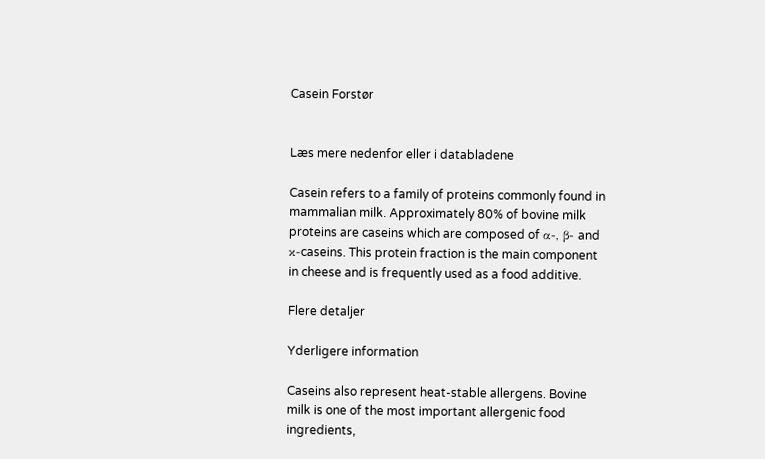Casein Forstør


Læs mere nedenfor eller i databladene

Casein refers to a family of proteins commonly found in mammalian milk. Approximately 80% of bovine milk proteins are caseins which are composed of α-, β- and κ-caseins. This protein fraction is the main component in cheese and is frequently used as a food additive.

Flere detaljer

Yderligere information

Caseins also represent heat-stable allergens. Bovine milk is one of the most important allergenic food ingredients,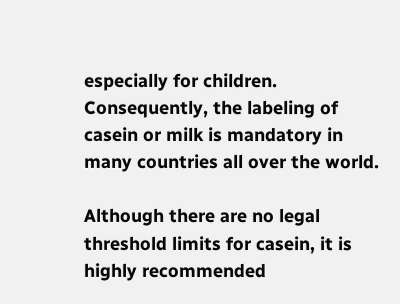especially for children. Consequently, the labeling of casein or milk is mandatory in many countries all over the world.

Although there are no legal threshold limits for casein, it is highly recommended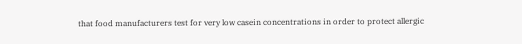that food manufacturers test for very low casein concentrations in order to protect allergic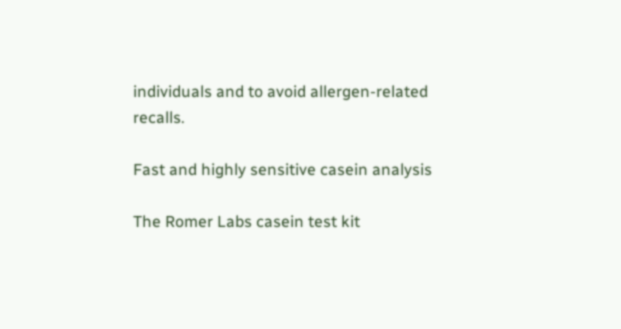individuals and to avoid allergen-related recalls.

Fast and highly sensitive casein analysis

The Romer Labs casein test kit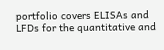portfolio covers ELISAs and LFDs for the quantitative and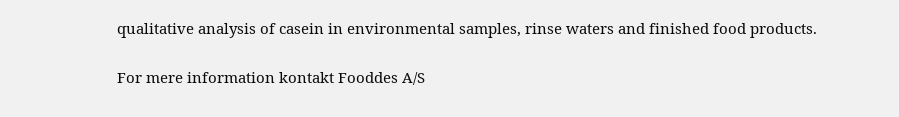qualitative analysis of casein in environmental samples, rinse waters and finished food products.

For mere information kontakt Fooddes A/S